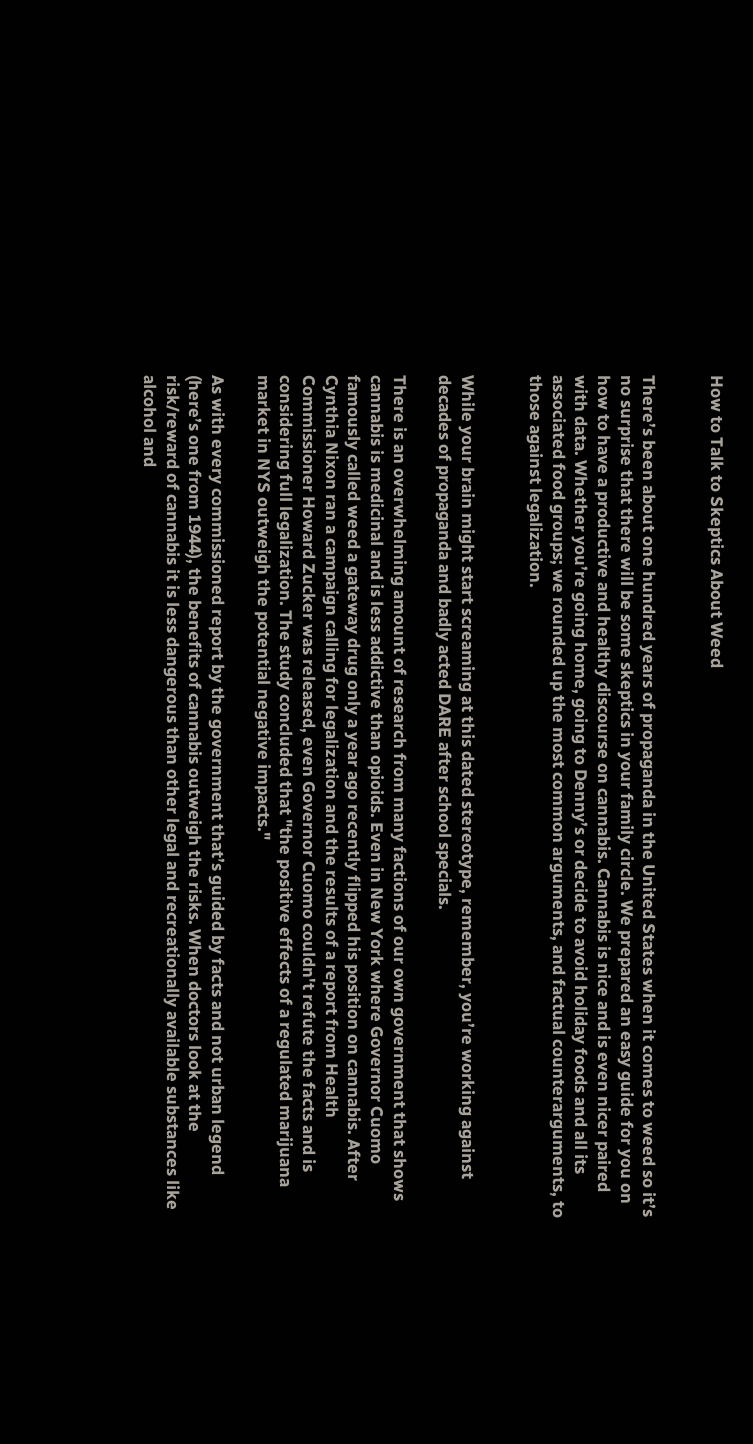How to Talk to Skeptics About Weed


There’s been about one hundred years of propaganda in the United States when it comes to weed so it’s no surprise that there will be some skeptics in your family circle. We prepared an easy guide for you on how to have a productive and healthy discourse on cannabis. Cannabis is nice and is even nicer paired with data. Whether you’re going home, going to Denny’s or decide to avoid holiday foods and all its associated food groups; we rounded up the most common arguments, and factual counterarguments, to those against legalization.


While your brain might start screaming at this dated stereotype, remember, you’re working against decades of propaganda and badly acted DARE after school specials.

There is an overwhelming amount of research from many factions of our own government that shows cannabis is medicinal and is less addictive than opioids. Even in New York where Governor Cuomo famously called weed a gateway drug only a year ago recently flipped his position on cannabis. After Cynthia Nixon ran a campaign calling for legalization and the results of a report from Health Commissioner Howard Zucker was released, even Governor Cuomo couldn't refute the facts and is considering full legalization. The study concluded that "the positive effects of a regulated marijuana market in NYS outweigh the potential negative impacts."

As with every commissioned report by the government that’s guided by facts and not urban legend (here’s one from 1944), the benefits of cannabis outweigh the risks. When doctors look at the risk/reward of cannabis it is less dangerous than other legal and recreationally available substances like alcohol and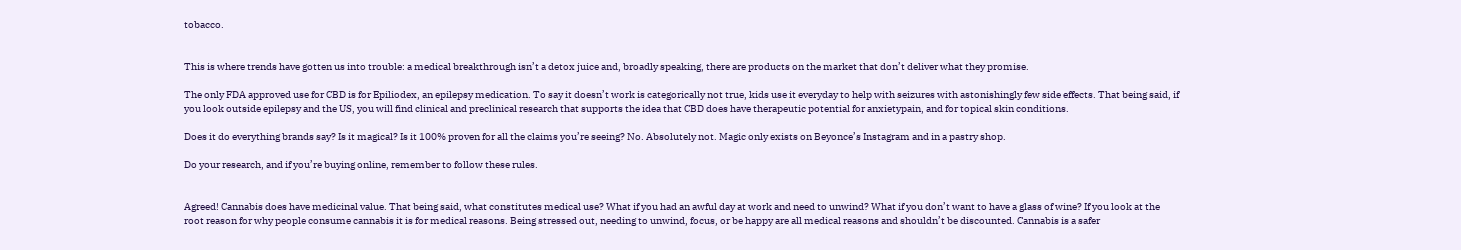tobacco.


This is where trends have gotten us into trouble: a medical breakthrough isn’t a detox juice and, broadly speaking, there are products on the market that don’t deliver what they promise.

The only FDA approved use for CBD is for Epiliodex, an epilepsy medication. To say it doesn’t work is categorically not true, kids use it everyday to help with seizures with astonishingly few side effects. That being said, if you look outside epilepsy and the US, you will find clinical and preclinical research that supports the idea that CBD does have therapeutic potential for anxietypain, and for topical skin conditions.

Does it do everything brands say? Is it magical? Is it 100% proven for all the claims you’re seeing? No. Absolutely not. Magic only exists on Beyonce’s Instagram and in a pastry shop.

Do your research, and if you’re buying online, remember to follow these rules.


Agreed! Cannabis does have medicinal value. That being said, what constitutes medical use? What if you had an awful day at work and need to unwind? What if you don’t want to have a glass of wine? If you look at the root reason for why people consume cannabis it is for medical reasons. Being stressed out, needing to unwind, focus, or be happy are all medical reasons and shouldn’t be discounted. Cannabis is a safer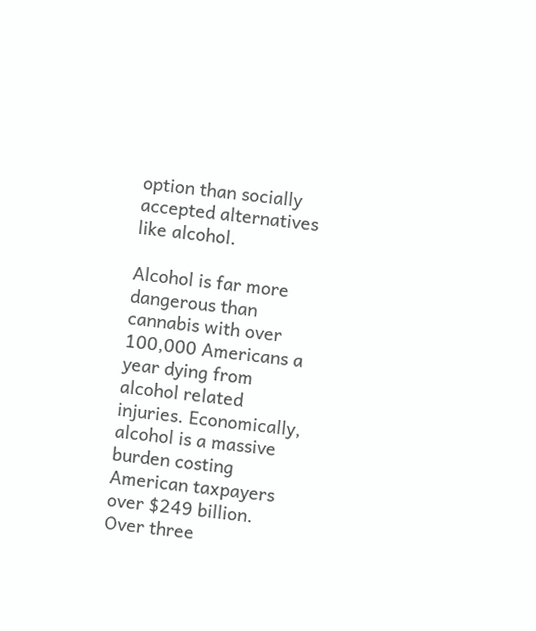option than socially accepted alternatives like alcohol.

Alcohol is far more dangerous than cannabis with over 100,000 Americans a year dying from alcohol related injuries. Economically, alcohol is a massive burden costing American taxpayers over $249 billion. Over three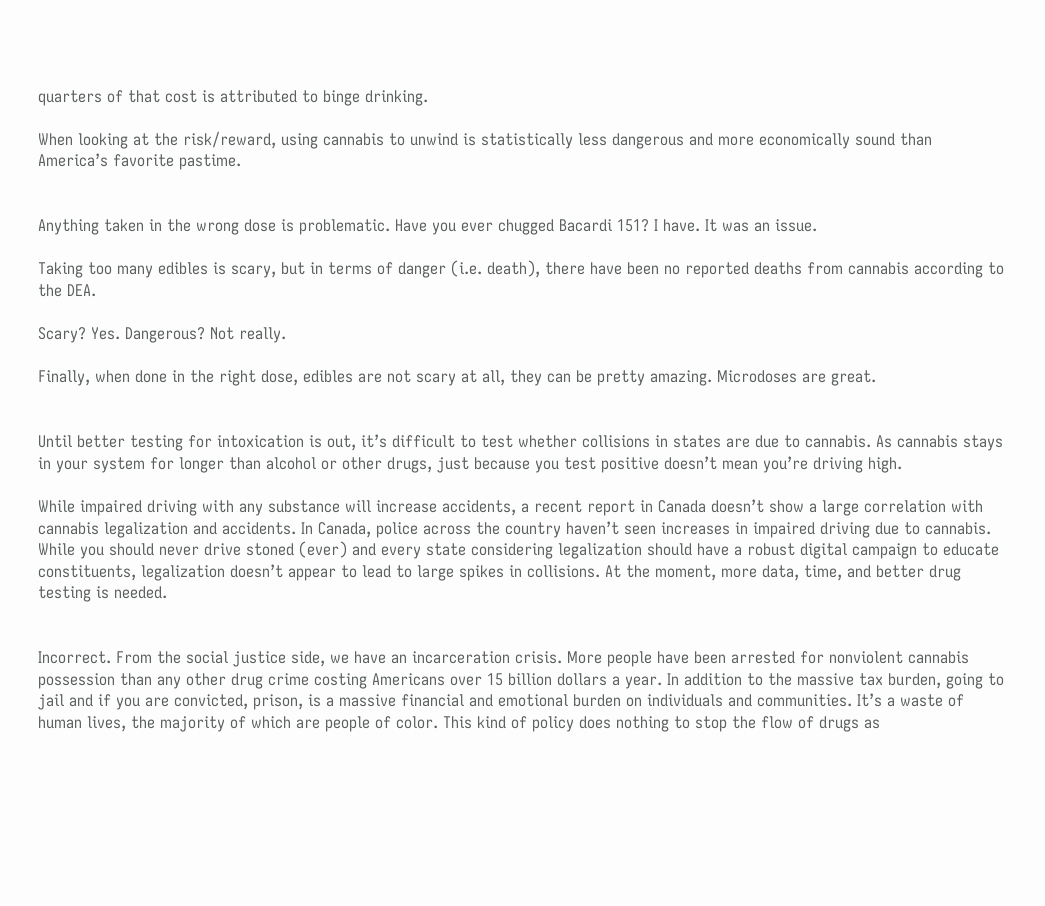quarters of that cost is attributed to binge drinking.

When looking at the risk/reward, using cannabis to unwind is statistically less dangerous and more economically sound than America’s favorite pastime.


Anything taken in the wrong dose is problematic. Have you ever chugged Bacardi 151? I have. It was an issue.

Taking too many edibles is scary, but in terms of danger (i.e. death), there have been no reported deaths from cannabis according to the DEA.

Scary? Yes. Dangerous? Not really.

Finally, when done in the right dose, edibles are not scary at all, they can be pretty amazing. Microdoses are great.


Until better testing for intoxication is out, it’s difficult to test whether collisions in states are due to cannabis. As cannabis stays in your system for longer than alcohol or other drugs, just because you test positive doesn’t mean you’re driving high.

While impaired driving with any substance will increase accidents, a recent report in Canada doesn’t show a large correlation with cannabis legalization and accidents. In Canada, police across the country haven’t seen increases in impaired driving due to cannabis. While you should never drive stoned (ever) and every state considering legalization should have a robust digital campaign to educate constituents, legalization doesn’t appear to lead to large spikes in collisions. At the moment, more data, time, and better drug testing is needed.


Incorrect. From the social justice side, we have an incarceration crisis. More people have been arrested for nonviolent cannabis possession than any other drug crime costing Americans over 15 billion dollars a year. In addition to the massive tax burden, going to jail and if you are convicted, prison, is a massive financial and emotional burden on individuals and communities. It’s a waste of human lives, the majority of which are people of color. This kind of policy does nothing to stop the flow of drugs as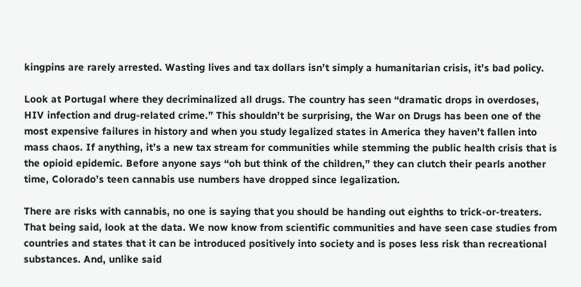kingpins are rarely arrested. Wasting lives and tax dollars isn’t simply a humanitarian crisis, it’s bad policy.

Look at Portugal where they decriminalized all drugs. The country has seen “dramatic drops in overdoses, HIV infection and drug-related crime.” This shouldn’t be surprising, the War on Drugs has been one of the most expensive failures in history and when you study legalized states in America they haven’t fallen into mass chaos. If anything, it’s a new tax stream for communities while stemming the public health crisis that is the opioid epidemic. Before anyone says “oh but think of the children,” they can clutch their pearls another time, Colorado’s teen cannabis use numbers have dropped since legalization.

There are risks with cannabis, no one is saying that you should be handing out eighths to trick-or-treaters. That being said, look at the data. We now know from scientific communities and have seen case studies from countries and states that it can be introduced positively into society and is poses less risk than recreational substances. And, unlike said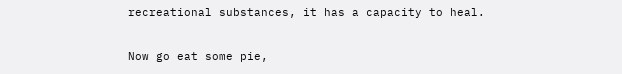recreational substances, it has a capacity to heal.

Now go eat some pie,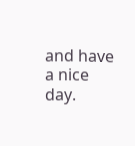and have a nice day.